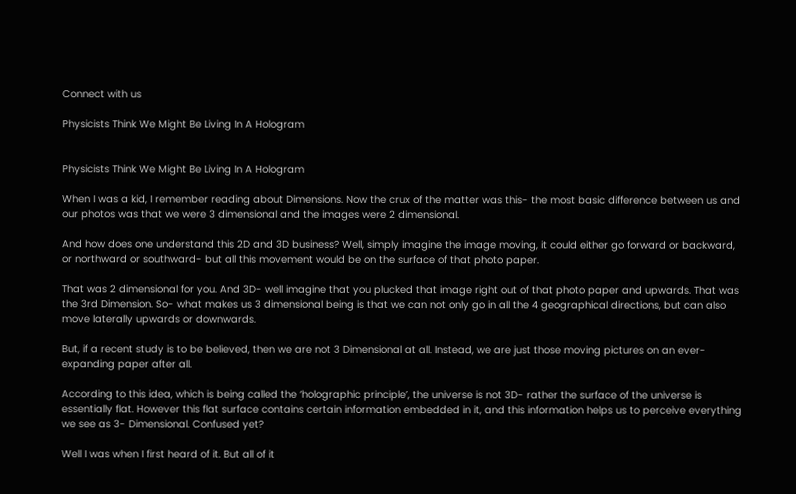Connect with us

Physicists Think We Might Be Living In A Hologram


Physicists Think We Might Be Living In A Hologram

When I was a kid, I remember reading about Dimensions. Now the crux of the matter was this- the most basic difference between us and our photos was that we were 3 dimensional and the images were 2 dimensional.

And how does one understand this 2D and 3D business? Well, simply imagine the image moving, it could either go forward or backward, or northward or southward- but all this movement would be on the surface of that photo paper.

That was 2 dimensional for you. And 3D- well imagine that you plucked that image right out of that photo paper and upwards. That was the 3rd Dimension. So- what makes us 3 dimensional being is that we can not only go in all the 4 geographical directions, but can also move laterally upwards or downwards.

But, if a recent study is to be believed, then we are not 3 Dimensional at all. Instead, we are just those moving pictures on an ever-expanding paper after all.

According to this idea, which is being called the ‘holographic principle’, the universe is not 3D- rather the surface of the universe is essentially flat. However this flat surface contains certain information embedded in it, and this information helps us to perceive everything we see as 3- Dimensional. Confused yet?

Well I was when I first heard of it. But all of it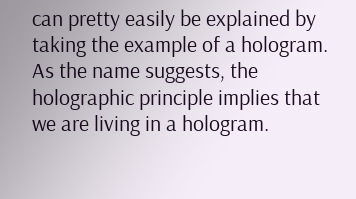can pretty easily be explained by taking the example of a hologram. As the name suggests, the holographic principle implies that we are living in a hologram.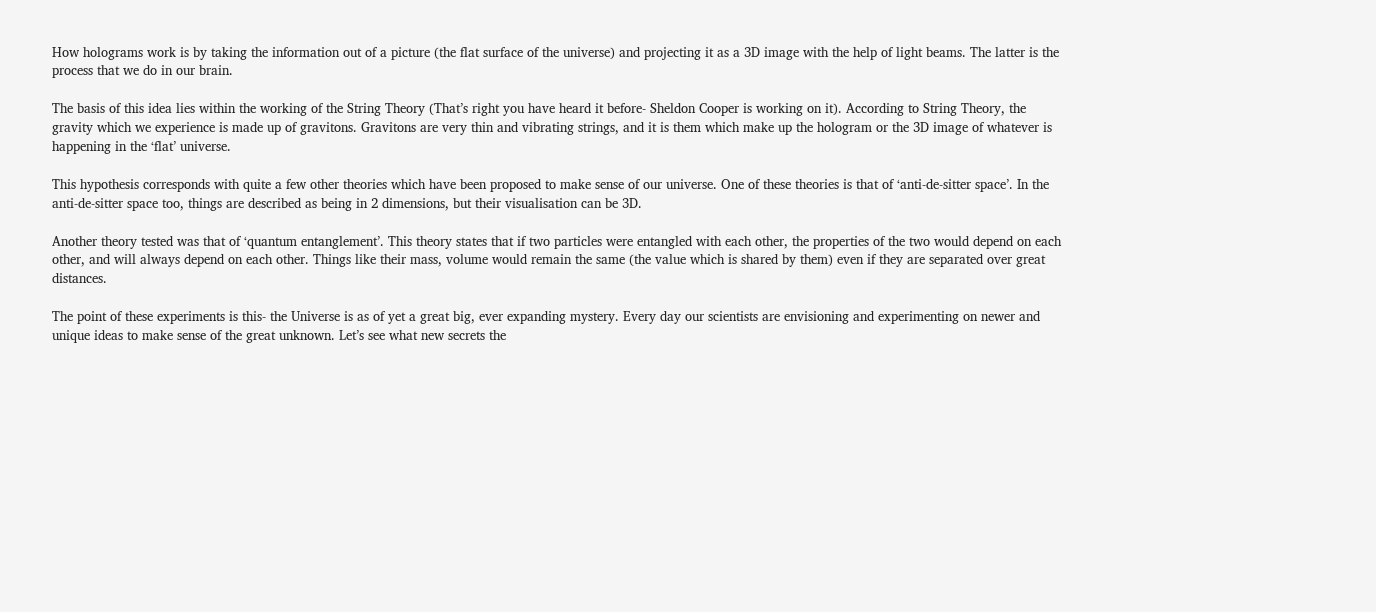How holograms work is by taking the information out of a picture (the flat surface of the universe) and projecting it as a 3D image with the help of light beams. The latter is the process that we do in our brain.

The basis of this idea lies within the working of the String Theory (That’s right you have heard it before- Sheldon Cooper is working on it). According to String Theory, the gravity which we experience is made up of gravitons. Gravitons are very thin and vibrating strings, and it is them which make up the hologram or the 3D image of whatever is happening in the ‘flat’ universe.

This hypothesis corresponds with quite a few other theories which have been proposed to make sense of our universe. One of these theories is that of ‘anti-de-sitter space’. In the anti-de-sitter space too, things are described as being in 2 dimensions, but their visualisation can be 3D.

Another theory tested was that of ‘quantum entanglement’. This theory states that if two particles were entangled with each other, the properties of the two would depend on each other, and will always depend on each other. Things like their mass, volume would remain the same (the value which is shared by them) even if they are separated over great distances.

The point of these experiments is this- the Universe is as of yet a great big, ever expanding mystery. Every day our scientists are envisioning and experimenting on newer and unique ideas to make sense of the great unknown. Let’s see what new secrets the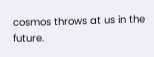cosmos throws at us in the future.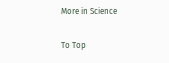More in Science

To Top